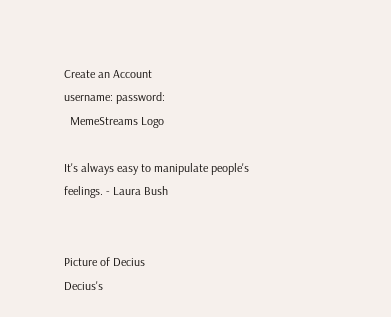Create an Account
username: password:
  MemeStreams Logo

It's always easy to manipulate people's feelings. - Laura Bush


Picture of Decius
Decius's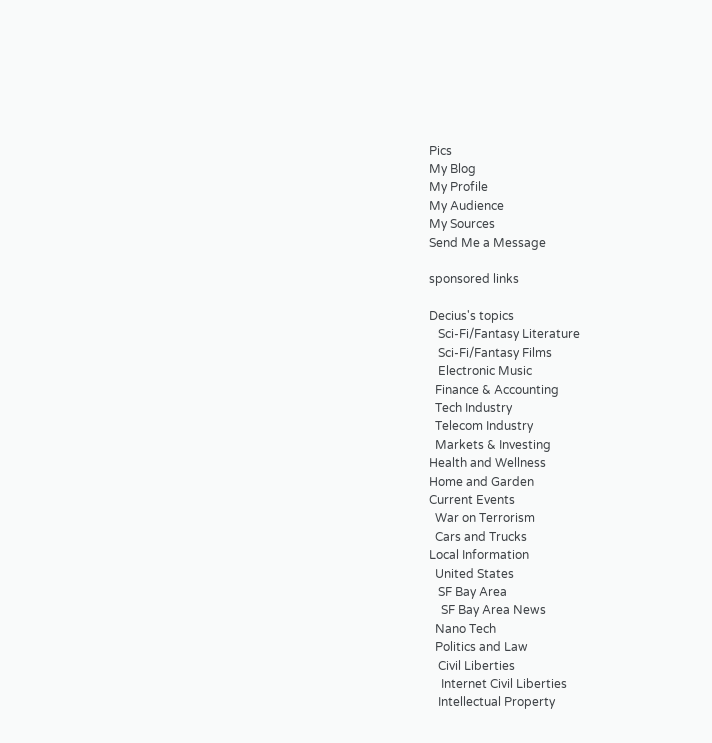Pics
My Blog
My Profile
My Audience
My Sources
Send Me a Message

sponsored links

Decius's topics
   Sci-Fi/Fantasy Literature
   Sci-Fi/Fantasy Films
   Electronic Music
  Finance & Accounting
  Tech Industry
  Telecom Industry
  Markets & Investing
Health and Wellness
Home and Garden
Current Events
  War on Terrorism
  Cars and Trucks
Local Information
  United States
   SF Bay Area
    SF Bay Area News
  Nano Tech
  Politics and Law
   Civil Liberties
    Internet Civil Liberties
   Intellectual Property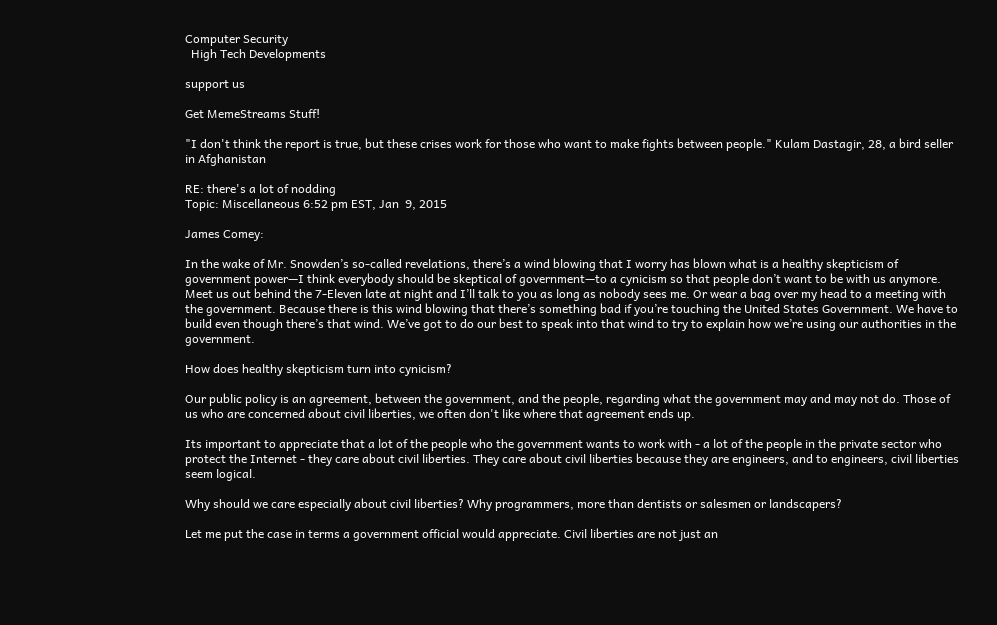Computer Security
  High Tech Developments

support us

Get MemeStreams Stuff!

"I don't think the report is true, but these crises work for those who want to make fights between people." Kulam Dastagir, 28, a bird seller in Afghanistan

RE: there's a lot of nodding
Topic: Miscellaneous 6:52 pm EST, Jan  9, 2015

James Comey:

In the wake of Mr. Snowden’s so-called revelations, there’s a wind blowing that I worry has blown what is a healthy skepticism of government power—I think everybody should be skeptical of government—to a cynicism so that people don’t want to be with us anymore. Meet us out behind the 7-Eleven late at night and I’ll talk to you as long as nobody sees me. Or wear a bag over my head to a meeting with the government. Because there is this wind blowing that there’s something bad if you’re touching the United States Government. We have to build even though there’s that wind. We’ve got to do our best to speak into that wind to try to explain how we’re using our authorities in the government.

How does healthy skepticism turn into cynicism?

Our public policy is an agreement, between the government, and the people, regarding what the government may and may not do. Those of us who are concerned about civil liberties, we often don't like where that agreement ends up.

Its important to appreciate that a lot of the people who the government wants to work with - a lot of the people in the private sector who protect the Internet - they care about civil liberties. They care about civil liberties because they are engineers, and to engineers, civil liberties seem logical.

Why should we care especially about civil liberties? Why programmers, more than dentists or salesmen or landscapers?

Let me put the case in terms a government official would appreciate. Civil liberties are not just an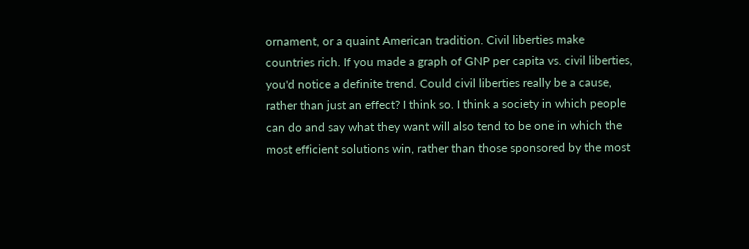ornament, or a quaint American tradition. Civil liberties make countries rich. If you made a graph of GNP per capita vs. civil liberties, you'd notice a definite trend. Could civil liberties really be a cause, rather than just an effect? I think so. I think a society in which people can do and say what they want will also tend to be one in which the most efficient solutions win, rather than those sponsored by the most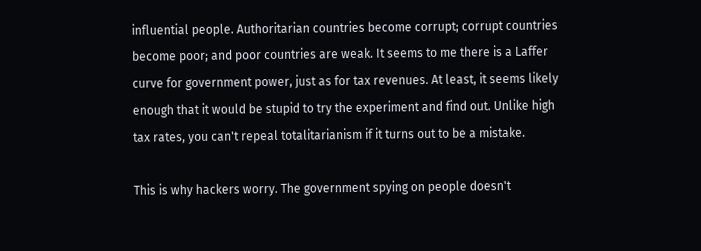influential people. Authoritarian countries become corrupt; corrupt countries become poor; and poor countries are weak. It seems to me there is a Laffer curve for government power, just as for tax revenues. At least, it seems likely enough that it would be stupid to try the experiment and find out. Unlike high tax rates, you can't repeal totalitarianism if it turns out to be a mistake.

This is why hackers worry. The government spying on people doesn't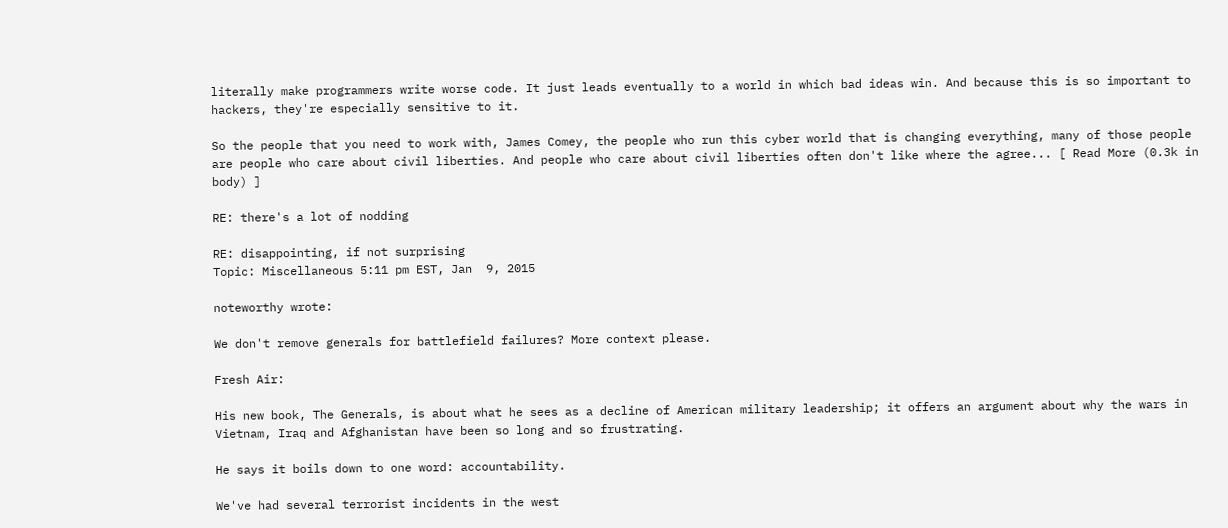literally make programmers write worse code. It just leads eventually to a world in which bad ideas win. And because this is so important to hackers, they're especially sensitive to it.

So the people that you need to work with, James Comey, the people who run this cyber world that is changing everything, many of those people are people who care about civil liberties. And people who care about civil liberties often don't like where the agree... [ Read More (0.3k in body) ]

RE: there's a lot of nodding

RE: disappointing, if not surprising
Topic: Miscellaneous 5:11 pm EST, Jan  9, 2015

noteworthy wrote:

We don't remove generals for battlefield failures? More context please.

Fresh Air:

His new book, The Generals, is about what he sees as a decline of American military leadership; it offers an argument about why the wars in Vietnam, Iraq and Afghanistan have been so long and so frustrating.

He says it boils down to one word: accountability.

We've had several terrorist incidents in the west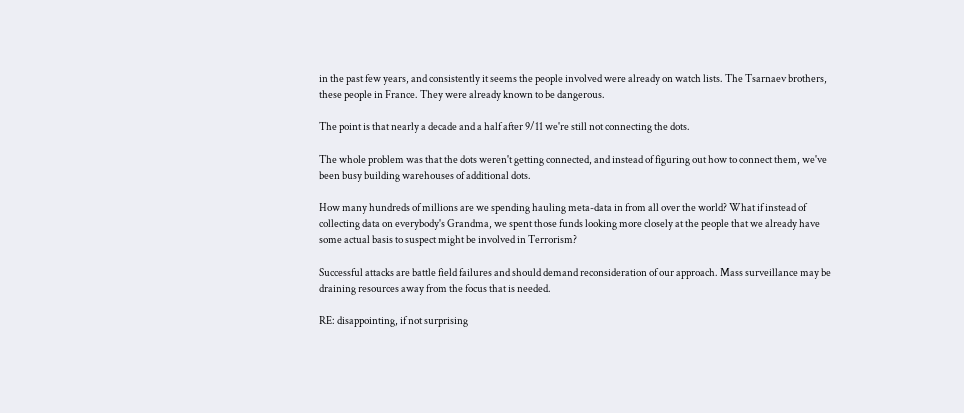in the past few years, and consistently it seems the people involved were already on watch lists. The Tsarnaev brothers, these people in France. They were already known to be dangerous.

The point is that nearly a decade and a half after 9/11 we're still not connecting the dots.

The whole problem was that the dots weren't getting connected, and instead of figuring out how to connect them, we've been busy building warehouses of additional dots.

How many hundreds of millions are we spending hauling meta-data in from all over the world? What if instead of collecting data on everybody's Grandma, we spent those funds looking more closely at the people that we already have some actual basis to suspect might be involved in Terrorism?

Successful attacks are battle field failures and should demand reconsideration of our approach. Mass surveillance may be draining resources away from the focus that is needed.

RE: disappointing, if not surprising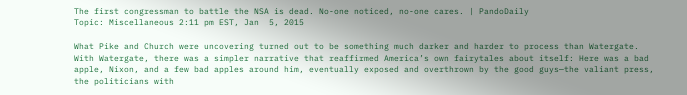The first congressman to battle the NSA is dead. No-one noticed, no-one cares. | PandoDaily
Topic: Miscellaneous 2:11 pm EST, Jan  5, 2015

What Pike and Church were uncovering turned out to be something much darker and harder to process than Watergate. With Watergate, there was a simpler narrative that reaffirmed America’s own fairytales about itself: Here was a bad apple, Nixon, and a few bad apples around him, eventually exposed and overthrown by the good guys—the valiant press, the politicians with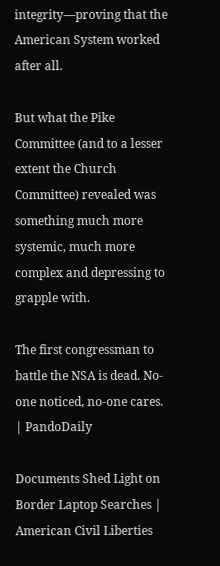integrity—proving that the American System worked after all.

But what the Pike Committee (and to a lesser extent the Church Committee) revealed was something much more systemic, much more complex and depressing to grapple with.

The first congressman to battle the NSA is dead. No-one noticed, no-one cares. | PandoDaily

Documents Shed Light on Border Laptop Searches | American Civil Liberties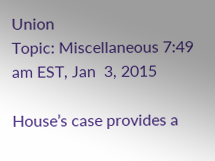Union
Topic: Miscellaneous 7:49 am EST, Jan  3, 2015

House’s case provides a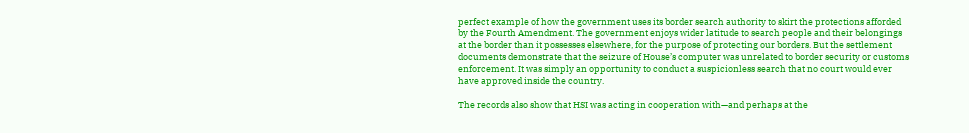perfect example of how the government uses its border search authority to skirt the protections afforded by the Fourth Amendment. The government enjoys wider latitude to search people and their belongings at the border than it possesses elsewhere, for the purpose of protecting our borders. But the settlement documents demonstrate that the seizure of House’s computer was unrelated to border security or customs enforcement. It was simply an opportunity to conduct a suspicionless search that no court would ever have approved inside the country.

The records also show that HSI was acting in cooperation with—and perhaps at the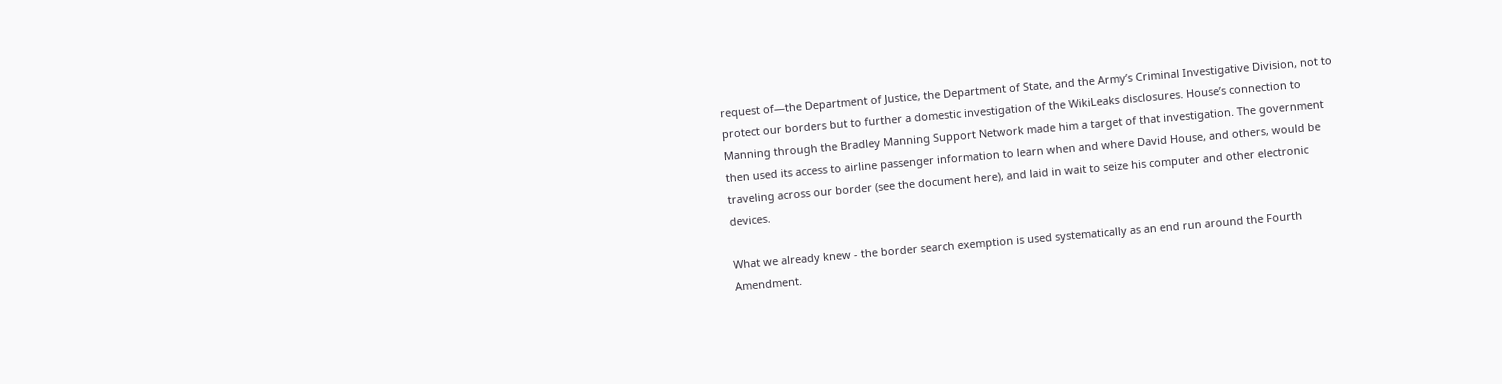request of—the Department of Justice, the Department of State, and the Army’s Criminal Investigative Division, not to protect our borders but to further a domestic investigation of the WikiLeaks disclosures. House’s connection to Manning through the Bradley Manning Support Network made him a target of that investigation. The government then used its access to airline passenger information to learn when and where David House, and others, would be traveling across our border (see the document here), and laid in wait to seize his computer and other electronic devices.

What we already knew - the border search exemption is used systematically as an end run around the Fourth Amendment.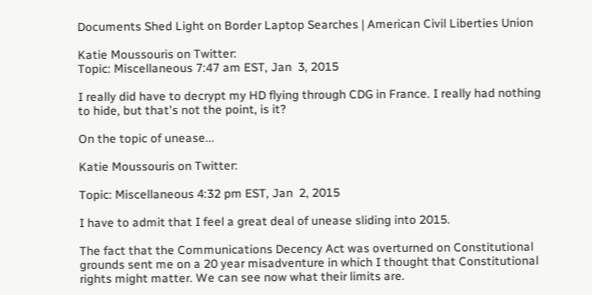Documents Shed Light on Border Laptop Searches | American Civil Liberties Union

Katie Moussouris on Twitter:
Topic: Miscellaneous 7:47 am EST, Jan  3, 2015

I really did have to decrypt my HD flying through CDG in France. I really had nothing to hide, but that's not the point, is it?

On the topic of unease...

Katie Moussouris on Twitter:

Topic: Miscellaneous 4:32 pm EST, Jan  2, 2015

I have to admit that I feel a great deal of unease sliding into 2015.

The fact that the Communications Decency Act was overturned on Constitutional grounds sent me on a 20 year misadventure in which I thought that Constitutional rights might matter. We can see now what their limits are.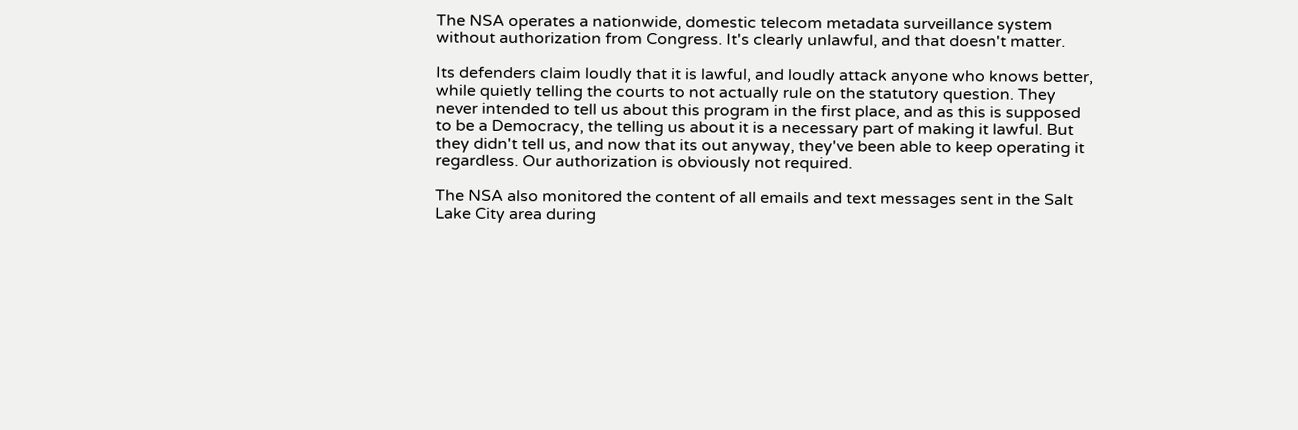The NSA operates a nationwide, domestic telecom metadata surveillance system without authorization from Congress. It's clearly unlawful, and that doesn't matter.

Its defenders claim loudly that it is lawful, and loudly attack anyone who knows better, while quietly telling the courts to not actually rule on the statutory question. They never intended to tell us about this program in the first place, and as this is supposed to be a Democracy, the telling us about it is a necessary part of making it lawful. But they didn't tell us, and now that its out anyway, they've been able to keep operating it regardless. Our authorization is obviously not required.

The NSA also monitored the content of all emails and text messages sent in the Salt Lake City area during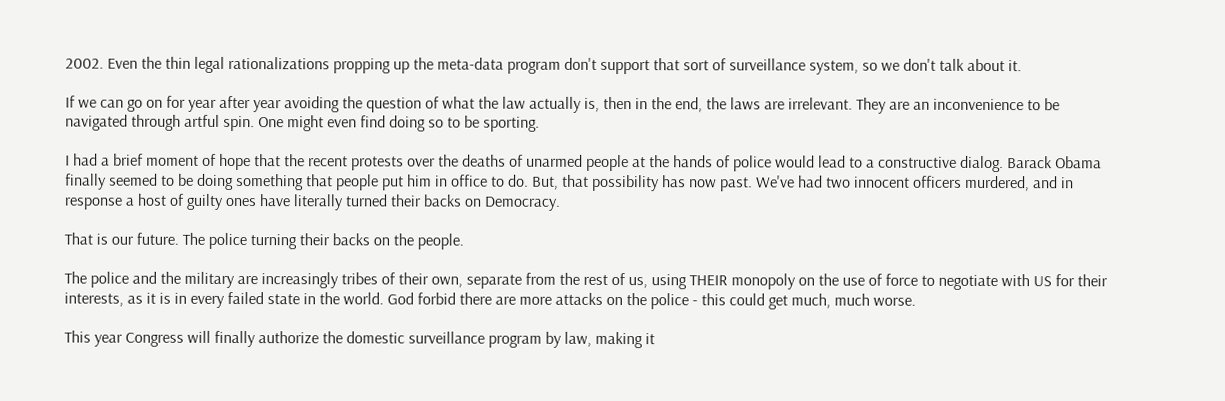2002. Even the thin legal rationalizations propping up the meta-data program don't support that sort of surveillance system, so we don't talk about it.

If we can go on for year after year avoiding the question of what the law actually is, then in the end, the laws are irrelevant. They are an inconvenience to be navigated through artful spin. One might even find doing so to be sporting.

I had a brief moment of hope that the recent protests over the deaths of unarmed people at the hands of police would lead to a constructive dialog. Barack Obama finally seemed to be doing something that people put him in office to do. But, that possibility has now past. We've had two innocent officers murdered, and in response a host of guilty ones have literally turned their backs on Democracy.

That is our future. The police turning their backs on the people.

The police and the military are increasingly tribes of their own, separate from the rest of us, using THEIR monopoly on the use of force to negotiate with US for their interests, as it is in every failed state in the world. God forbid there are more attacks on the police - this could get much, much worse.

This year Congress will finally authorize the domestic surveillance program by law, making it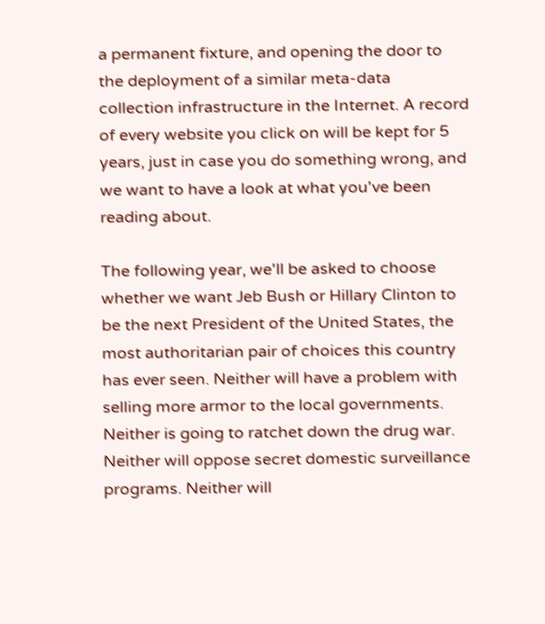a permanent fixture, and opening the door to the deployment of a similar meta-data collection infrastructure in the Internet. A record of every website you click on will be kept for 5 years, just in case you do something wrong, and we want to have a look at what you've been reading about.

The following year, we'll be asked to choose whether we want Jeb Bush or Hillary Clinton to be the next President of the United States, the most authoritarian pair of choices this country has ever seen. Neither will have a problem with selling more armor to the local governments. Neither is going to ratchet down the drug war. Neither will oppose secret domestic surveillance programs. Neither will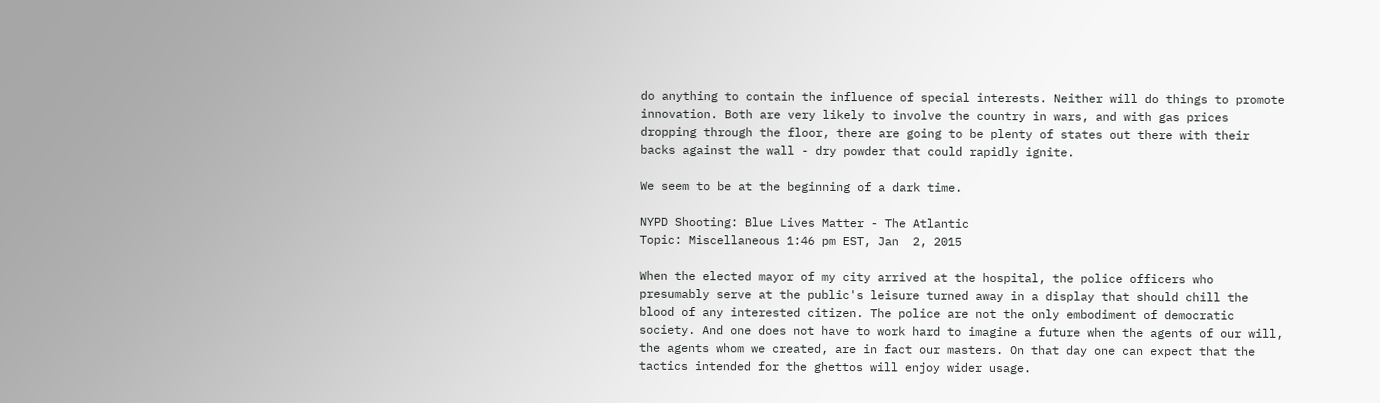do anything to contain the influence of special interests. Neither will do things to promote innovation. Both are very likely to involve the country in wars, and with gas prices dropping through the floor, there are going to be plenty of states out there with their backs against the wall - dry powder that could rapidly ignite.

We seem to be at the beginning of a dark time.

NYPD Shooting: Blue Lives Matter - The Atlantic
Topic: Miscellaneous 1:46 pm EST, Jan  2, 2015

When the elected mayor of my city arrived at the hospital, the police officers who presumably serve at the public's leisure turned away in a display that should chill the blood of any interested citizen. The police are not the only embodiment of democratic society. And one does not have to work hard to imagine a future when the agents of our will, the agents whom we created, are in fact our masters. On that day one can expect that the tactics intended for the ghettos will enjoy wider usage.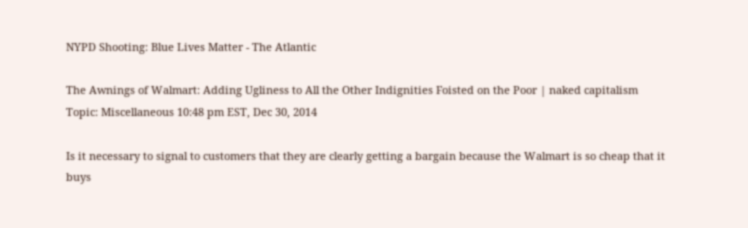NYPD Shooting: Blue Lives Matter - The Atlantic

The Awnings of Walmart: Adding Ugliness to All the Other Indignities Foisted on the Poor | naked capitalism
Topic: Miscellaneous 10:48 pm EST, Dec 30, 2014

Is it necessary to signal to customers that they are clearly getting a bargain because the Walmart is so cheap that it buys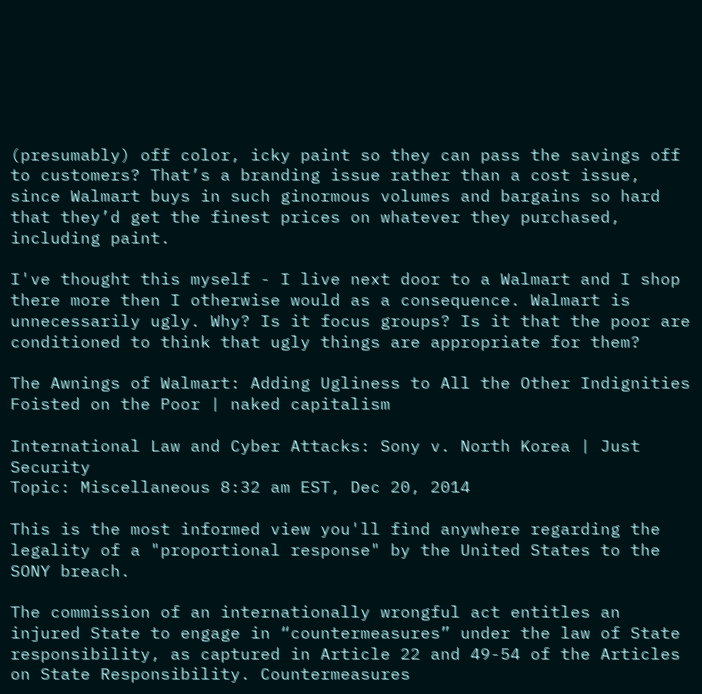(presumably) off color, icky paint so they can pass the savings off to customers? That’s a branding issue rather than a cost issue, since Walmart buys in such ginormous volumes and bargains so hard that they’d get the finest prices on whatever they purchased, including paint.

I've thought this myself - I live next door to a Walmart and I shop there more then I otherwise would as a consequence. Walmart is unnecessarily ugly. Why? Is it focus groups? Is it that the poor are conditioned to think that ugly things are appropriate for them?

The Awnings of Walmart: Adding Ugliness to All the Other Indignities Foisted on the Poor | naked capitalism

International Law and Cyber Attacks: Sony v. North Korea | Just Security
Topic: Miscellaneous 8:32 am EST, Dec 20, 2014

This is the most informed view you'll find anywhere regarding the legality of a "proportional response" by the United States to the SONY breach.

The commission of an internationally wrongful act entitles an injured State to engage in “countermeasures” under the law of State responsibility, as captured in Article 22 and 49-54 of the Articles on State Responsibility. Countermeasures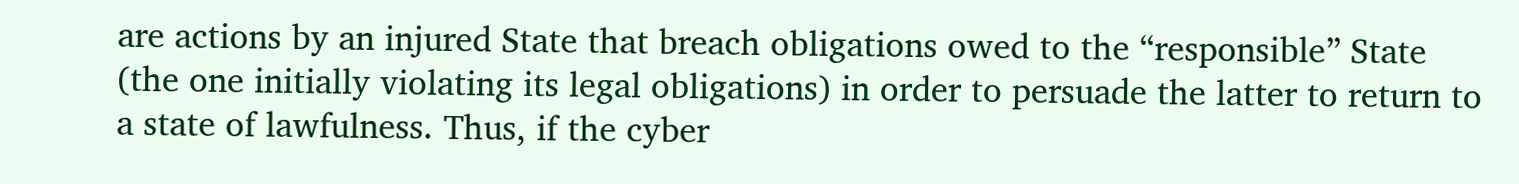are actions by an injured State that breach obligations owed to the “responsible” State (the one initially violating its legal obligations) in order to persuade the latter to return to a state of lawfulness. Thus, if the cyber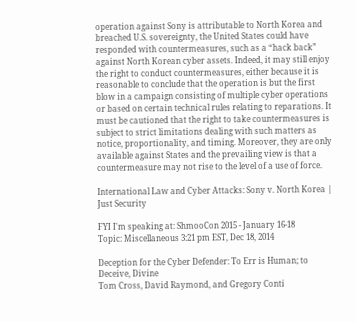operation against Sony is attributable to North Korea and breached U.S. sovereignty, the United States could have responded with countermeasures, such as a “hack back” against North Korean cyber assets. Indeed, it may still enjoy the right to conduct countermeasures, either because it is reasonable to conclude that the operation is but the first blow in a campaign consisting of multiple cyber operations or based on certain technical rules relating to reparations. It must be cautioned that the right to take countermeasures is subject to strict limitations dealing with such matters as notice, proportionality, and timing. Moreover, they are only available against States and the prevailing view is that a countermeasure may not rise to the level of a use of force.

International Law and Cyber Attacks: Sony v. North Korea | Just Security

FYI I'm speaking at: ShmooCon 2015 - January 16-18
Topic: Miscellaneous 3:21 pm EST, Dec 18, 2014

Deception for the Cyber Defender: To Err is Human; to Deceive, Divine
Tom Cross, David Raymond, and Gregory Conti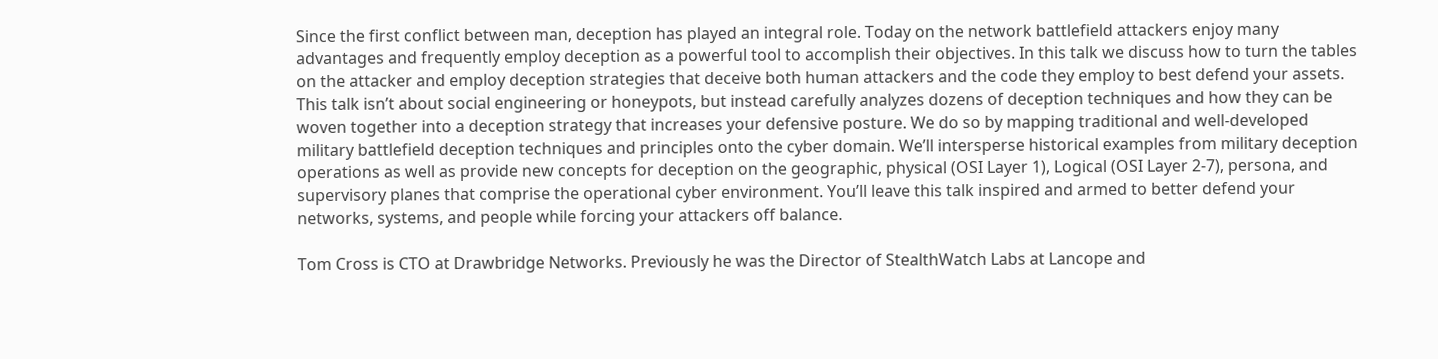Since the first conflict between man, deception has played an integral role. Today on the network battlefield attackers enjoy many advantages and frequently employ deception as a powerful tool to accomplish their objectives. In this talk we discuss how to turn the tables on the attacker and employ deception strategies that deceive both human attackers and the code they employ to best defend your assets. This talk isn’t about social engineering or honeypots, but instead carefully analyzes dozens of deception techniques and how they can be woven together into a deception strategy that increases your defensive posture. We do so by mapping traditional and well-developed military battlefield deception techniques and principles onto the cyber domain. We’ll intersperse historical examples from military deception operations as well as provide new concepts for deception on the geographic, physical (OSI Layer 1), Logical (OSI Layer 2-7), persona, and supervisory planes that comprise the operational cyber environment. You’ll leave this talk inspired and armed to better defend your networks, systems, and people while forcing your attackers off balance.

Tom Cross is CTO at Drawbridge Networks. Previously he was the Director of StealthWatch Labs at Lancope and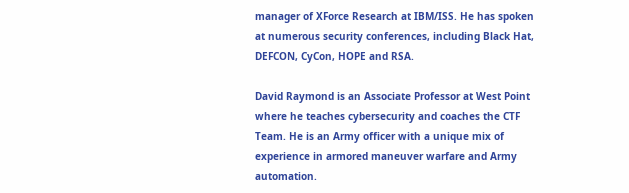manager of XForce Research at IBM/ISS. He has spoken at numerous security conferences, including Black Hat, DEFCON, CyCon, HOPE and RSA.

David Raymond is an Associate Professor at West Point where he teaches cybersecurity and coaches the CTF Team. He is an Army officer with a unique mix of experience in armored maneuver warfare and Army automation.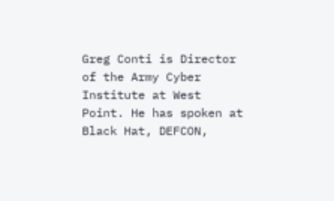Greg Conti is Director of the Army Cyber Institute at West Point. He has spoken at Black Hat, DEFCON,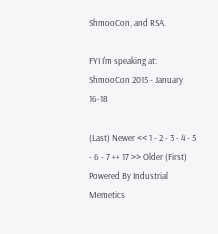ShmooCon, and RSA.

FYI I'm speaking at: ShmooCon 2015 - January 16-18

(Last) Newer << 1 - 2 - 3 - 4 - 5 - 6 - 7 ++ 17 >> Older (First)
Powered By Industrial Memetics